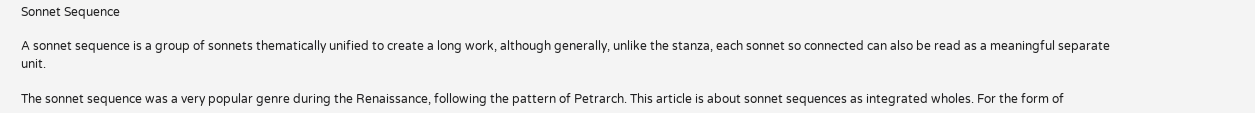Sonnet Sequence

A sonnet sequence is a group of sonnets thematically unified to create a long work, although generally, unlike the stanza, each sonnet so connected can also be read as a meaningful separate unit.

The sonnet sequence was a very popular genre during the Renaissance, following the pattern of Petrarch. This article is about sonnet sequences as integrated wholes. For the form of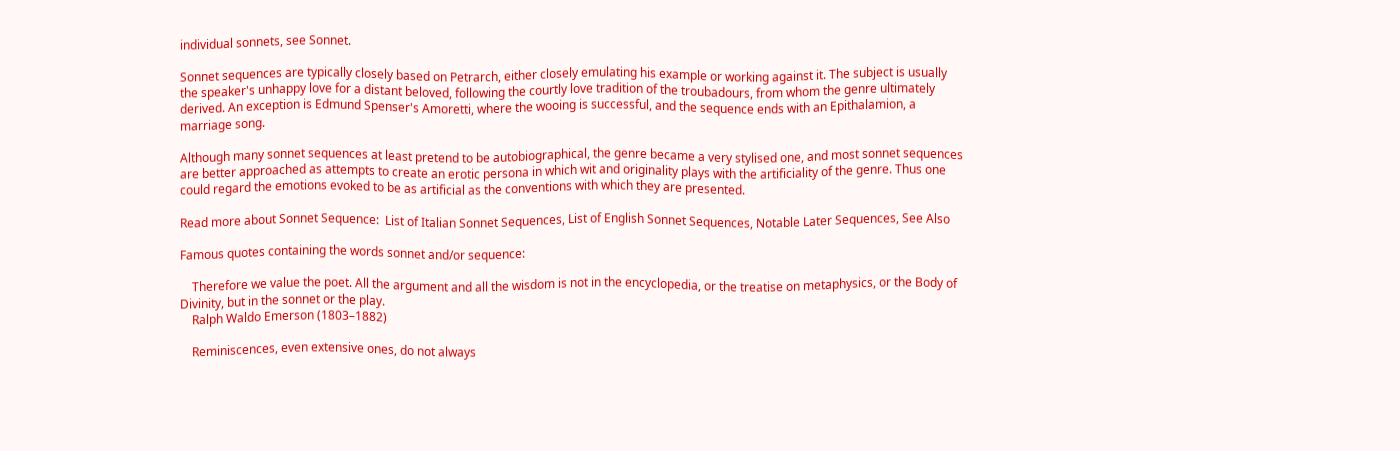individual sonnets, see Sonnet.

Sonnet sequences are typically closely based on Petrarch, either closely emulating his example or working against it. The subject is usually the speaker's unhappy love for a distant beloved, following the courtly love tradition of the troubadours, from whom the genre ultimately derived. An exception is Edmund Spenser's Amoretti, where the wooing is successful, and the sequence ends with an Epithalamion, a marriage song.

Although many sonnet sequences at least pretend to be autobiographical, the genre became a very stylised one, and most sonnet sequences are better approached as attempts to create an erotic persona in which wit and originality plays with the artificiality of the genre. Thus one could regard the emotions evoked to be as artificial as the conventions with which they are presented.

Read more about Sonnet Sequence:  List of Italian Sonnet Sequences, List of English Sonnet Sequences, Notable Later Sequences, See Also

Famous quotes containing the words sonnet and/or sequence:

    Therefore we value the poet. All the argument and all the wisdom is not in the encyclopedia, or the treatise on metaphysics, or the Body of Divinity, but in the sonnet or the play.
    Ralph Waldo Emerson (1803–1882)

    Reminiscences, even extensive ones, do not always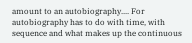amount to an autobiography.... For autobiography has to do with time, with sequence and what makes up the continuous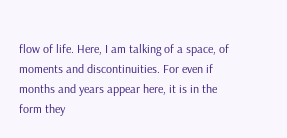flow of life. Here, I am talking of a space, of moments and discontinuities. For even if months and years appear here, it is in the form they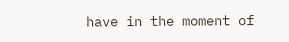have in the moment of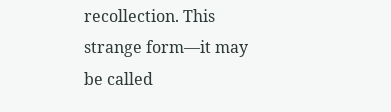recollection. This strange form—it may be called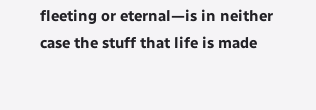fleeting or eternal—is in neither case the stuff that life is made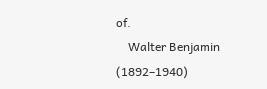of.
    Walter Benjamin (1892–1940)